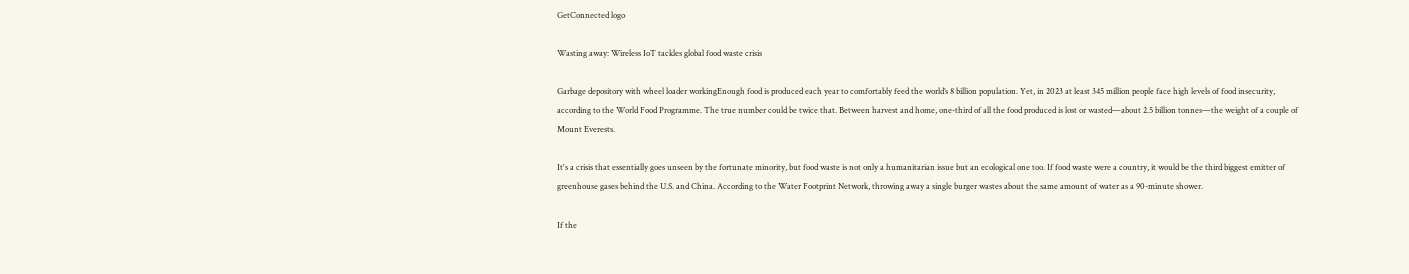GetConnected logo

Wasting away: Wireless IoT tackles global food waste crisis

Garbage depository with wheel loader workingEnough food is produced each year to comfortably feed the world’s 8 billion population. Yet, in 2023 at least 345 million people face high levels of food insecurity, according to the World Food Programme. The true number could be twice that. Between harvest and home, one-third of all the food produced is lost or wasted—about 2.5 billion tonnes—the weight of a couple of Mount Everests.

It's a crisis that essentially goes unseen by the fortunate minority, but food waste is not only a humanitarian issue but an ecological one too. If food waste were a country, it would be the third biggest emitter of greenhouse gases behind the U.S. and China. According to the Water Footprint Network, throwing away a single burger wastes about the same amount of water as a 90-minute shower.

If the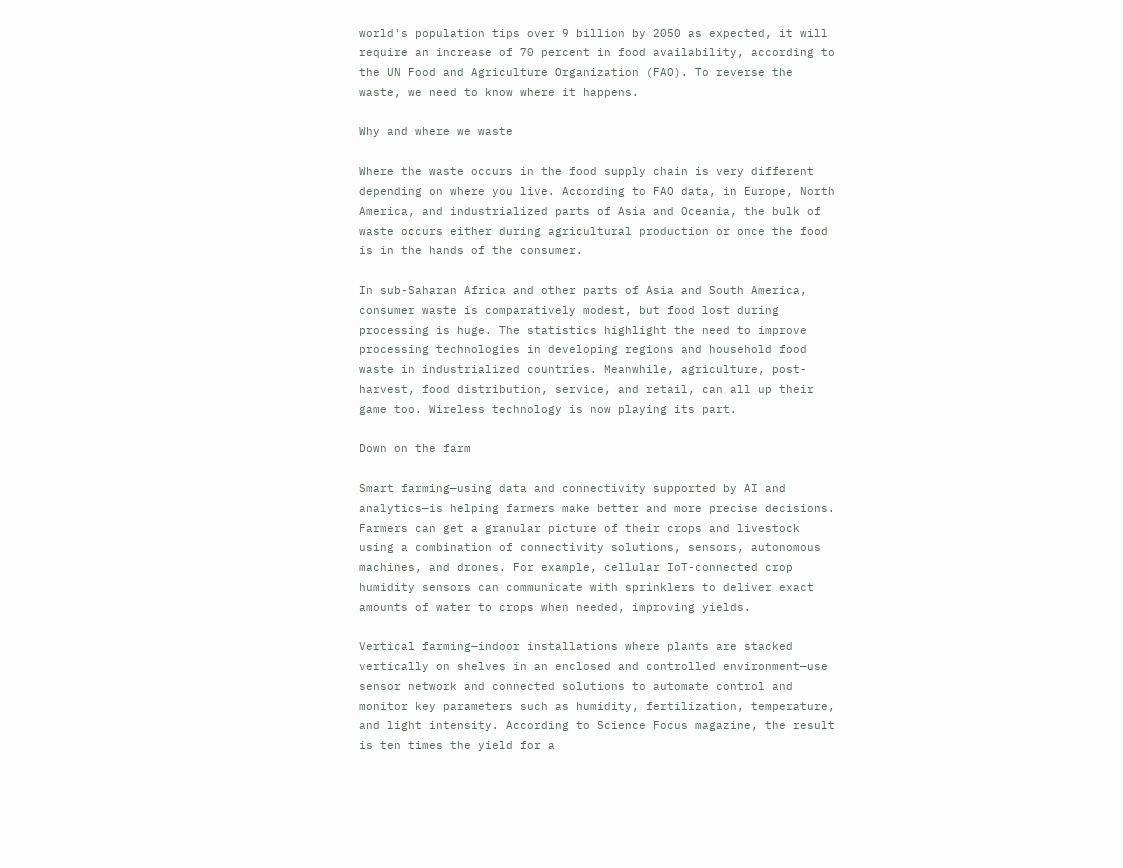world's population tips over 9 billion by 2050 as expected, it will require an increase of 70 percent in food availability, according to the UN Food and Agriculture Organization (FAO). To reverse the waste, we need to know where it happens.

Why and where we waste

Where the waste occurs in the food supply chain is very different depending on where you live. According to FAO data, in Europe, North America, and industrialized parts of Asia and Oceania, the bulk of waste occurs either during agricultural production or once the food is in the hands of the consumer.

In sub-Saharan Africa and other parts of Asia and South America, consumer waste is comparatively modest, but food lost during processing is huge. The statistics highlight the need to improve processing technologies in developing regions and household food waste in industrialized countries. Meanwhile, agriculture, post-harvest, food distribution, service, and retail, can all up their game too. Wireless technology is now playing its part.

Down on the farm

Smart farming—using data and connectivity supported by AI and analytics—is helping farmers make better and more precise decisions. Farmers can get a granular picture of their crops and livestock using a combination of connectivity solutions, sensors, autonomous machines, and drones. For example, cellular IoT-connected crop humidity sensors can communicate with sprinklers to deliver exact amounts of water to crops when needed, improving yields.

Vertical farming—indoor installations where plants are stacked vertically on shelves in an enclosed and controlled environment—use sensor network and connected solutions to automate control and monitor key parameters such as humidity, fertilization, temperature, and light intensity. According to Science Focus magazine, the result is ten times the yield for a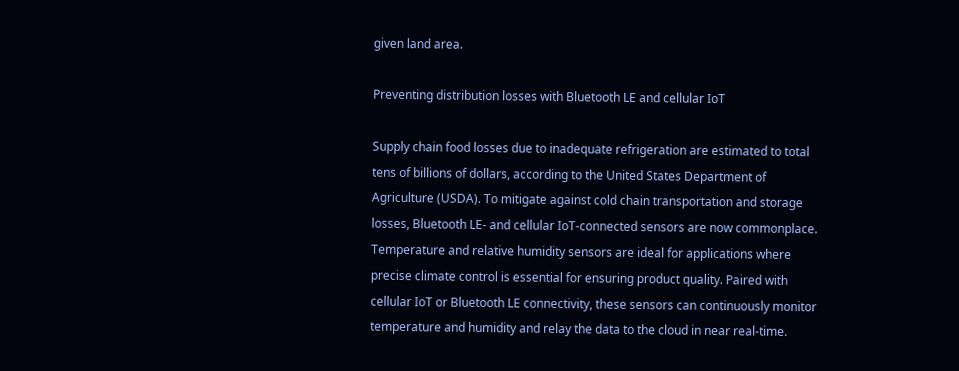given land area.

Preventing distribution losses with Bluetooth LE and cellular IoT

Supply chain food losses due to inadequate refrigeration are estimated to total tens of billions of dollars, according to the United States Department of Agriculture (USDA). To mitigate against cold chain transportation and storage losses, Bluetooth LE- and cellular IoT-connected sensors are now commonplace. Temperature and relative humidity sensors are ideal for applications where precise climate control is essential for ensuring product quality. Paired with cellular IoT or Bluetooth LE connectivity, these sensors can continuously monitor temperature and humidity and relay the data to the cloud in near real-time.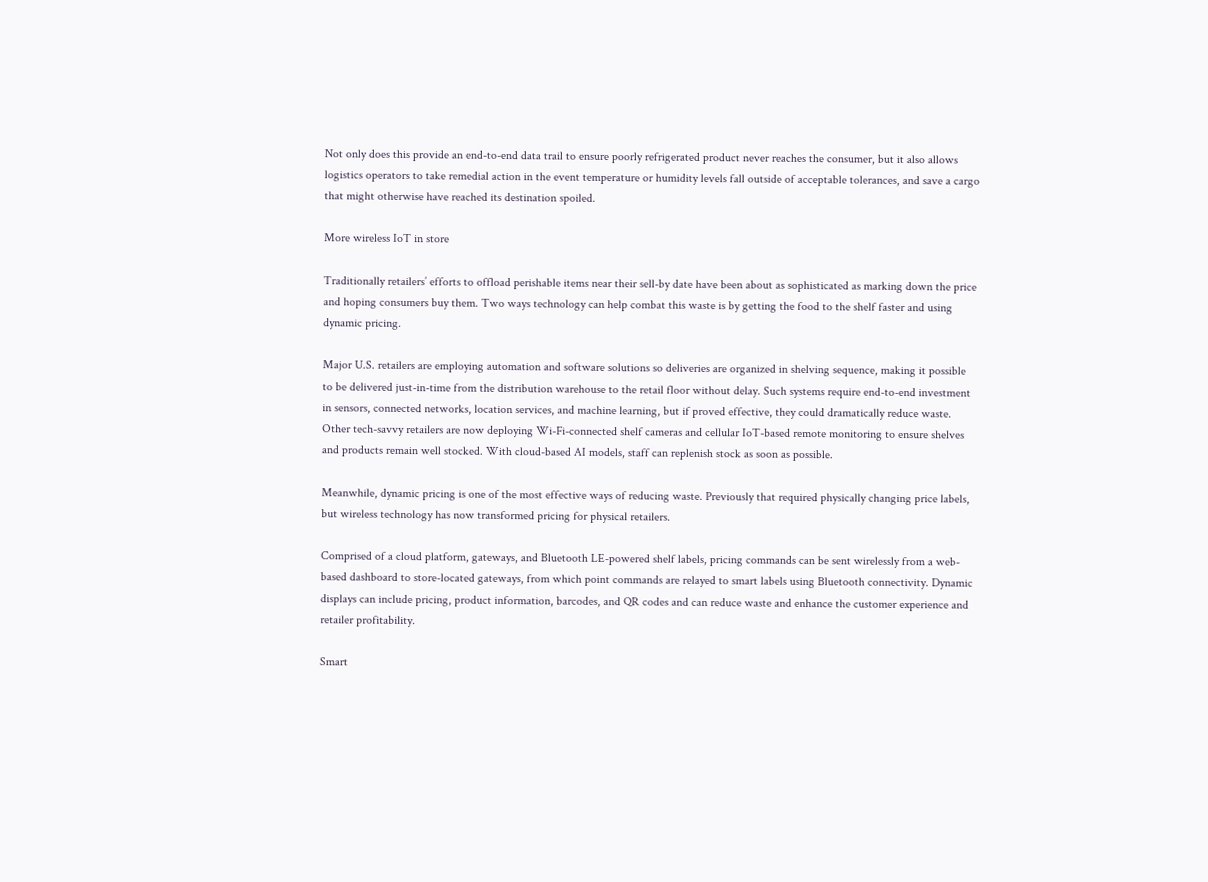Not only does this provide an end-to-end data trail to ensure poorly refrigerated product never reaches the consumer, but it also allows logistics operators to take remedial action in the event temperature or humidity levels fall outside of acceptable tolerances, and save a cargo that might otherwise have reached its destination spoiled.

More wireless IoT in store

Traditionally retailers’ efforts to offload perishable items near their sell-by date have been about as sophisticated as marking down the price and hoping consumers buy them. Two ways technology can help combat this waste is by getting the food to the shelf faster and using dynamic pricing.

Major U.S. retailers are employing automation and software solutions so deliveries are organized in shelving sequence, making it possible to be delivered just-in-time from the distribution warehouse to the retail floor without delay. Such systems require end-to-end investment in sensors, connected networks, location services, and machine learning, but if proved effective, they could dramatically reduce waste. Other tech-savvy retailers are now deploying Wi-Fi-connected shelf cameras and cellular IoT-based remote monitoring to ensure shelves and products remain well stocked. With cloud-based AI models, staff can replenish stock as soon as possible.

Meanwhile, dynamic pricing is one of the most effective ways of reducing waste. Previously that required physically changing price labels, but wireless technology has now transformed pricing for physical retailers.

Comprised of a cloud platform, gateways, and Bluetooth LE-powered shelf labels, pricing commands can be sent wirelessly from a web-based dashboard to store-located gateways, from which point commands are relayed to smart labels using Bluetooth connectivity. Dynamic displays can include pricing, product information, barcodes, and QR codes and can reduce waste and enhance the customer experience and retailer profitability.

Smart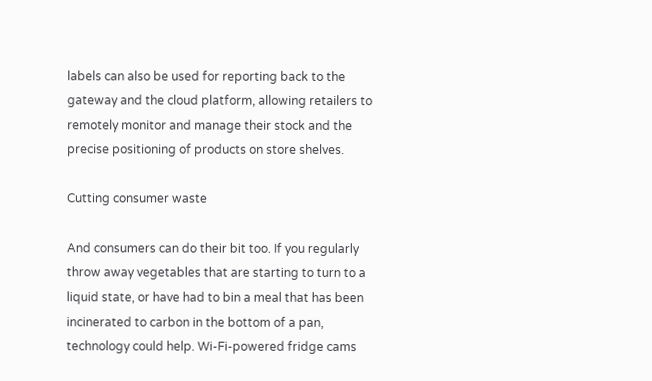labels can also be used for reporting back to the gateway and the cloud platform, allowing retailers to remotely monitor and manage their stock and the precise positioning of products on store shelves.

Cutting consumer waste

And consumers can do their bit too. If you regularly throw away vegetables that are starting to turn to a liquid state, or have had to bin a meal that has been incinerated to carbon in the bottom of a pan, technology could help. Wi-Fi-powered fridge cams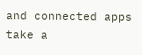and connected apps take a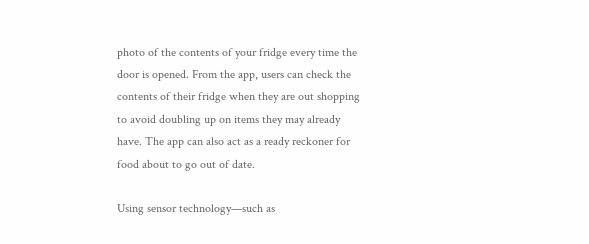photo of the contents of your fridge every time the door is opened. From the app, users can check the contents of their fridge when they are out shopping to avoid doubling up on items they may already have. The app can also act as a ready reckoner for food about to go out of date.

Using sensor technology—such as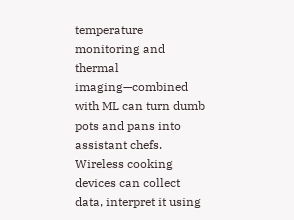temperature monitoring and thermal imaging—combined with ML can turn dumb pots and pans into assistant chefs. Wireless cooking devices can collect data, interpret it using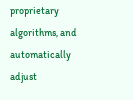proprietary algorithms, and automatically adjust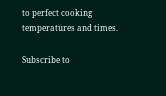to perfect cooking temperatures and times.

Subscribe to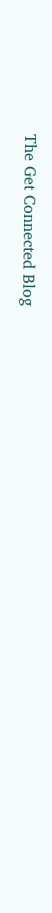The Get Connected Blog